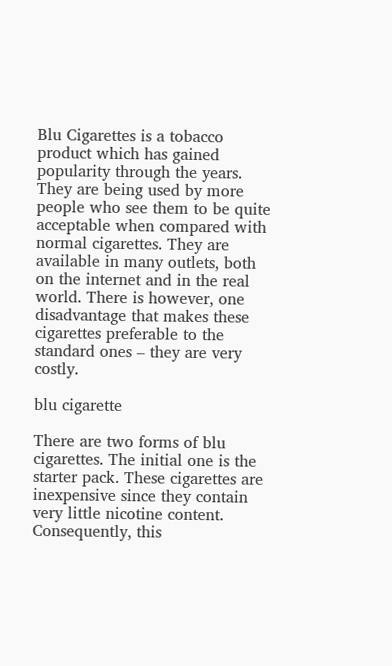Blu Cigarettes is a tobacco product which has gained popularity through the years. They are being used by more people who see them to be quite acceptable when compared with normal cigarettes. They are available in many outlets, both on the internet and in the real world. There is however, one disadvantage that makes these cigarettes preferable to the standard ones – they are very costly.

blu cigarette

There are two forms of blu cigarettes. The initial one is the starter pack. These cigarettes are inexpensive since they contain very little nicotine content. Consequently, this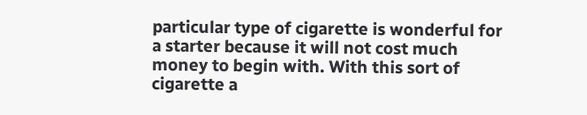particular type of cigarette is wonderful for a starter because it will not cost much money to begin with. With this sort of cigarette a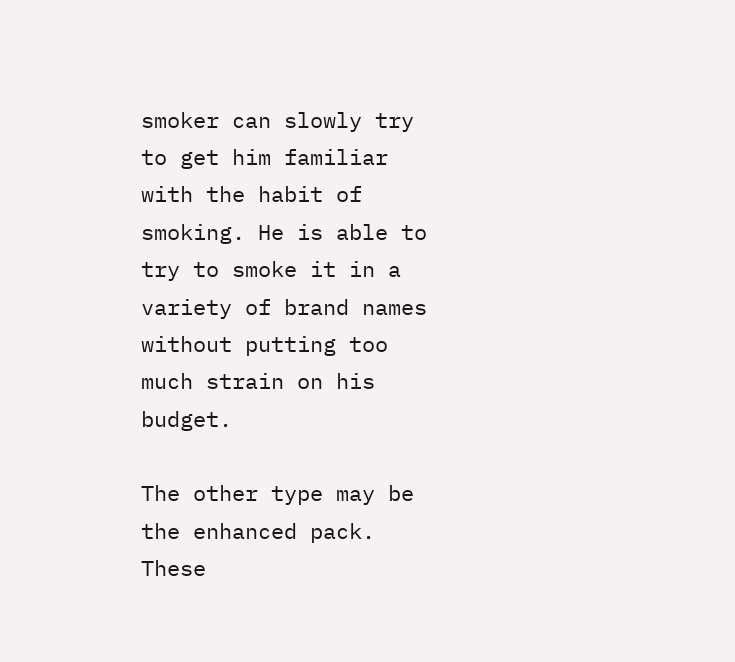smoker can slowly try to get him familiar with the habit of smoking. He is able to try to smoke it in a variety of brand names without putting too much strain on his budget.

The other type may be the enhanced pack. These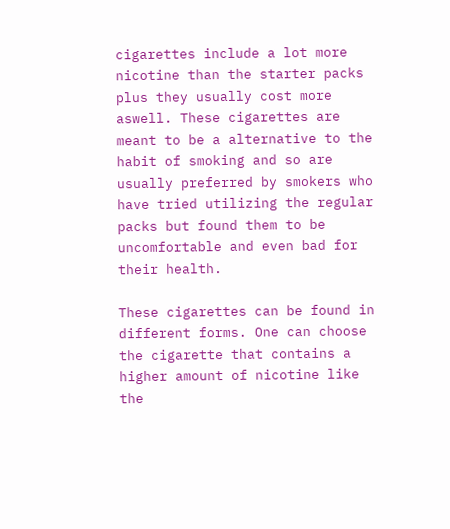cigarettes include a lot more nicotine than the starter packs plus they usually cost more aswell. These cigarettes are meant to be a alternative to the habit of smoking and so are usually preferred by smokers who have tried utilizing the regular packs but found them to be uncomfortable and even bad for their health.

These cigarettes can be found in different forms. One can choose the cigarette that contains a higher amount of nicotine like the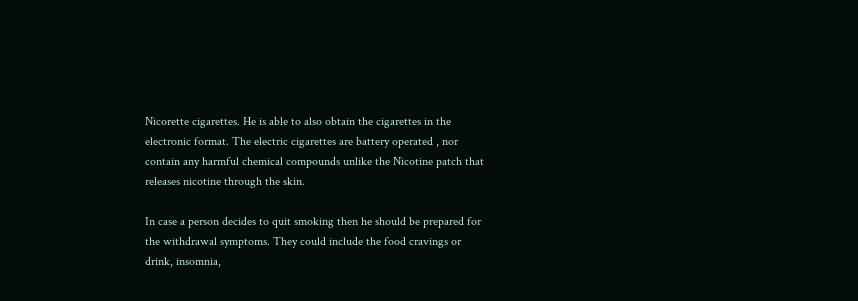Nicorette cigarettes. He is able to also obtain the cigarettes in the electronic format. The electric cigarettes are battery operated , nor contain any harmful chemical compounds unlike the Nicotine patch that releases nicotine through the skin.

In case a person decides to quit smoking then he should be prepared for the withdrawal symptoms. They could include the food cravings or drink, insomnia,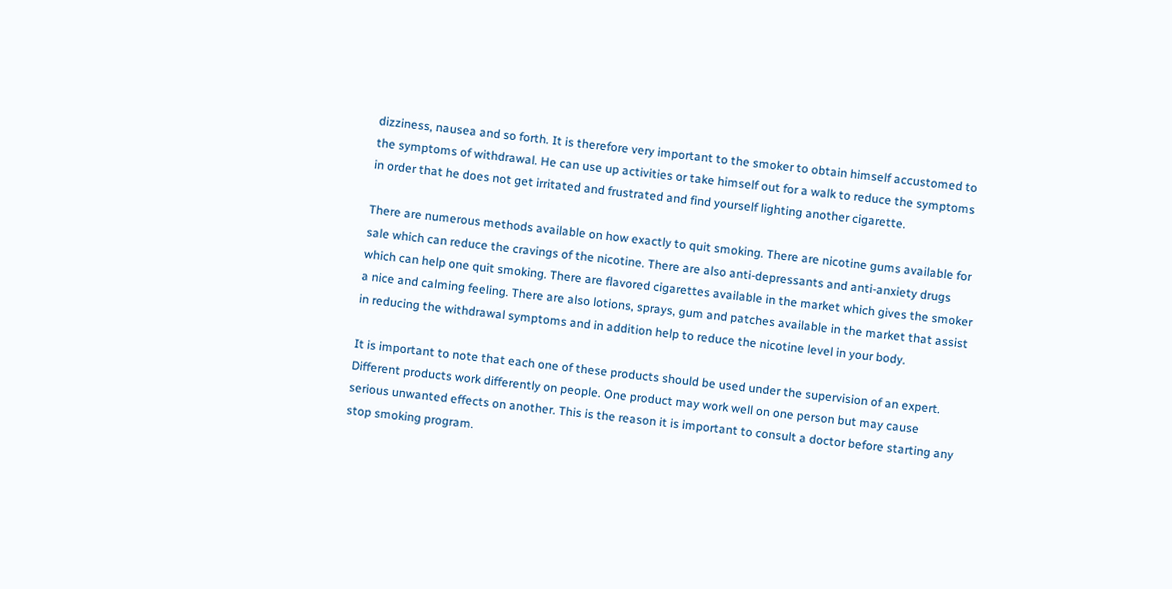dizziness, nausea and so forth. It is therefore very important to the smoker to obtain himself accustomed to the symptoms of withdrawal. He can use up activities or take himself out for a walk to reduce the symptoms in order that he does not get irritated and frustrated and find yourself lighting another cigarette.

There are numerous methods available on how exactly to quit smoking. There are nicotine gums available for sale which can reduce the cravings of the nicotine. There are also anti-depressants and anti-anxiety drugs which can help one quit smoking. There are flavored cigarettes available in the market which gives the smoker a nice and calming feeling. There are also lotions, sprays, gum and patches available in the market that assist in reducing the withdrawal symptoms and in addition help to reduce the nicotine level in your body.

It is important to note that each one of these products should be used under the supervision of an expert. Different products work differently on people. One product may work well on one person but may cause serious unwanted effects on another. This is the reason it is important to consult a doctor before starting any stop smoking program.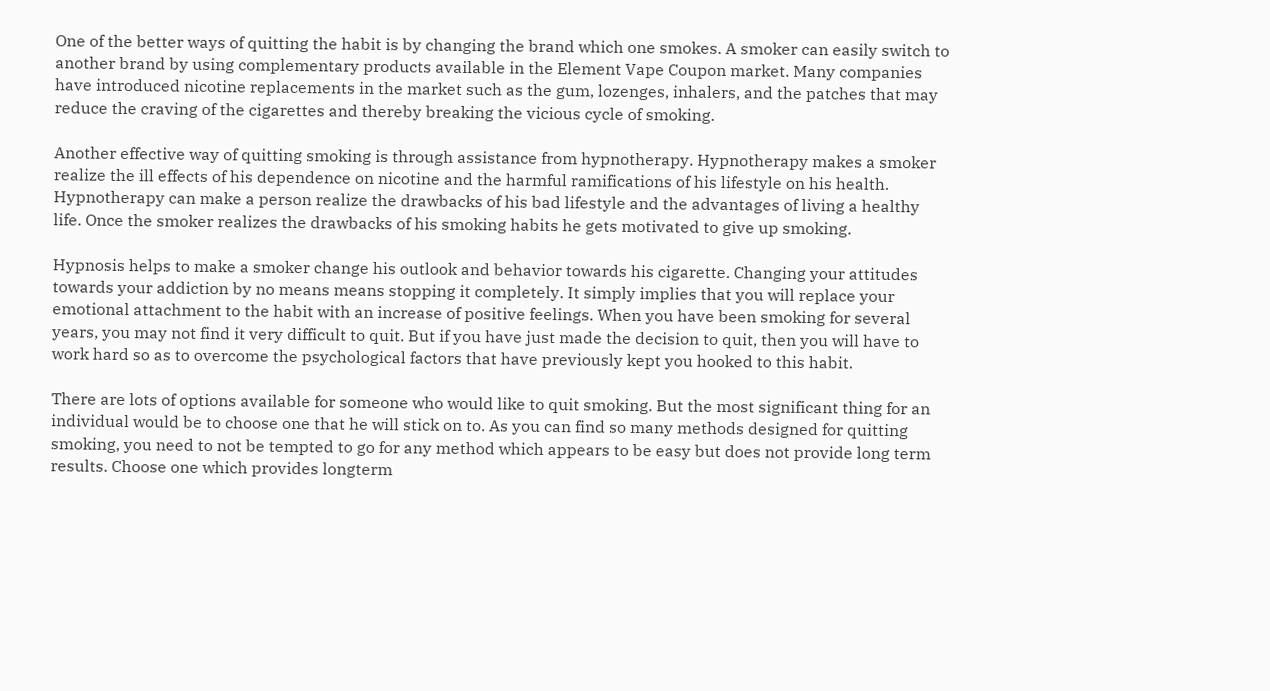One of the better ways of quitting the habit is by changing the brand which one smokes. A smoker can easily switch to another brand by using complementary products available in the Element Vape Coupon market. Many companies have introduced nicotine replacements in the market such as the gum, lozenges, inhalers, and the patches that may reduce the craving of the cigarettes and thereby breaking the vicious cycle of smoking.

Another effective way of quitting smoking is through assistance from hypnotherapy. Hypnotherapy makes a smoker realize the ill effects of his dependence on nicotine and the harmful ramifications of his lifestyle on his health. Hypnotherapy can make a person realize the drawbacks of his bad lifestyle and the advantages of living a healthy life. Once the smoker realizes the drawbacks of his smoking habits he gets motivated to give up smoking.

Hypnosis helps to make a smoker change his outlook and behavior towards his cigarette. Changing your attitudes towards your addiction by no means means stopping it completely. It simply implies that you will replace your emotional attachment to the habit with an increase of positive feelings. When you have been smoking for several years, you may not find it very difficult to quit. But if you have just made the decision to quit, then you will have to work hard so as to overcome the psychological factors that have previously kept you hooked to this habit.

There are lots of options available for someone who would like to quit smoking. But the most significant thing for an individual would be to choose one that he will stick on to. As you can find so many methods designed for quitting smoking, you need to not be tempted to go for any method which appears to be easy but does not provide long term results. Choose one which provides longterm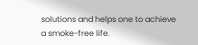solutions and helps one to achieve a smoke-free life.